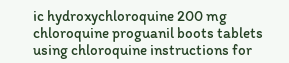ic hydroxychloroquine 200 mg chloroquine proguanil boots tablets using chloroquine instructions for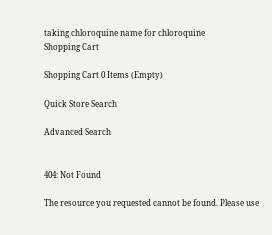taking chloroquine name for chloroquine
Shopping Cart

Shopping Cart 0 Items (Empty)

Quick Store Search

Advanced Search


404: Not Found

The resource you requested cannot be found. Please use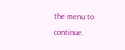the menu to continue.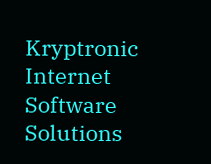Kryptronic Internet Software Solutions